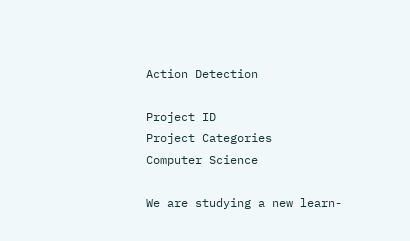Action Detection

Project ID
Project Categories
Computer Science

We are studying a new learn-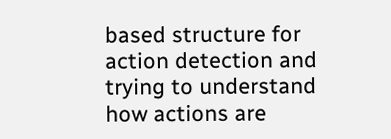based structure for action detection and trying to understand how actions are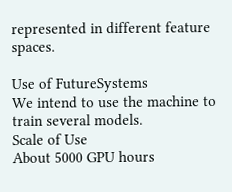represented in different feature spaces.

Use of FutureSystems
We intend to use the machine to train several models.
Scale of Use
About 5000 GPU hours